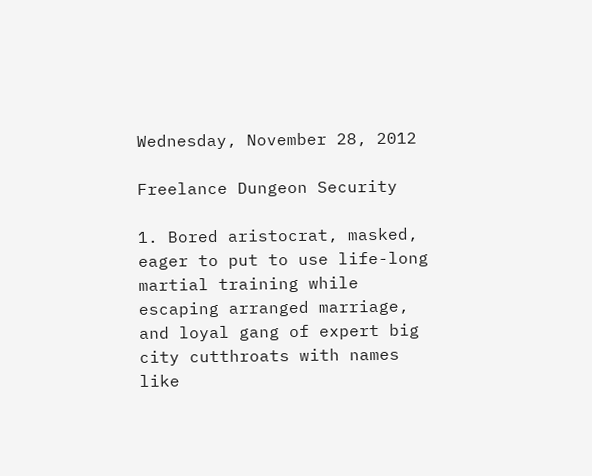Wednesday, November 28, 2012

Freelance Dungeon Security

1. Bored aristocrat, masked, eager to put to use life-long martial training while escaping arranged marriage, and loyal gang of expert big city cutthroats with names like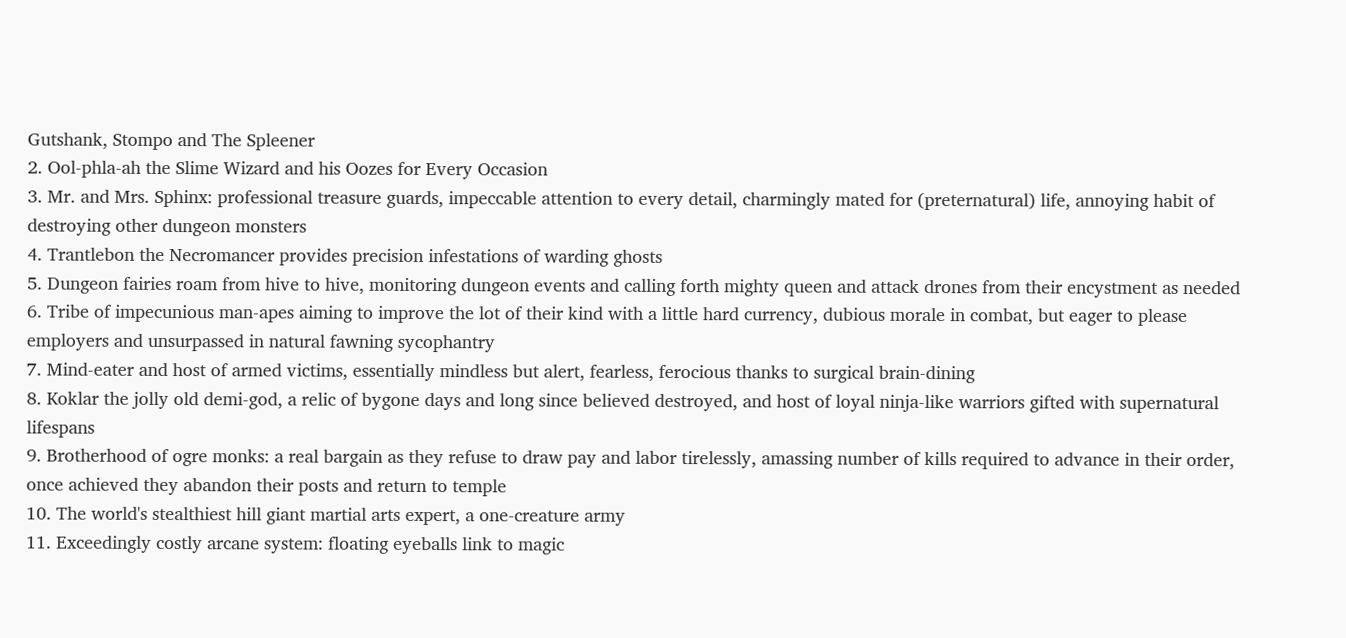Gutshank, Stompo and The Spleener
2. Ool-phla-ah the Slime Wizard and his Oozes for Every Occasion
3. Mr. and Mrs. Sphinx: professional treasure guards, impeccable attention to every detail, charmingly mated for (preternatural) life, annoying habit of destroying other dungeon monsters
4. Trantlebon the Necromancer provides precision infestations of warding ghosts
5. Dungeon fairies roam from hive to hive, monitoring dungeon events and calling forth mighty queen and attack drones from their encystment as needed
6. Tribe of impecunious man-apes aiming to improve the lot of their kind with a little hard currency, dubious morale in combat, but eager to please employers and unsurpassed in natural fawning sycophantry
7. Mind-eater and host of armed victims, essentially mindless but alert, fearless, ferocious thanks to surgical brain-dining
8. Koklar the jolly old demi-god, a relic of bygone days and long since believed destroyed, and host of loyal ninja-like warriors gifted with supernatural lifespans
9. Brotherhood of ogre monks: a real bargain as they refuse to draw pay and labor tirelessly, amassing number of kills required to advance in their order, once achieved they abandon their posts and return to temple
10. The world's stealthiest hill giant martial arts expert, a one-creature army
11. Exceedingly costly arcane system: floating eyeballs link to magic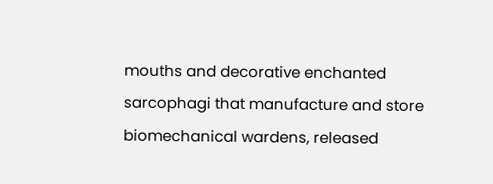mouths and decorative enchanted sarcophagi that manufacture and store biomechanical wardens, released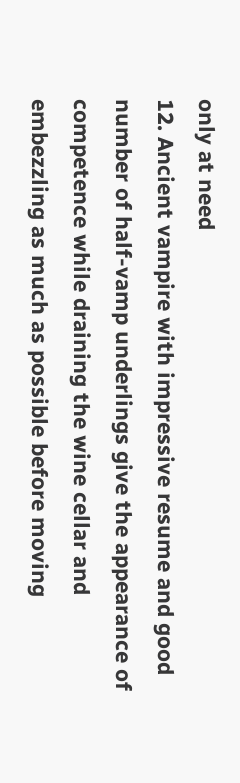only at need
12. Ancient vampire with impressive resume and good number of half-vamp underlings give the appearance of competence while draining the wine cellar and embezzling as much as possible before moving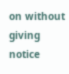on without giving notice